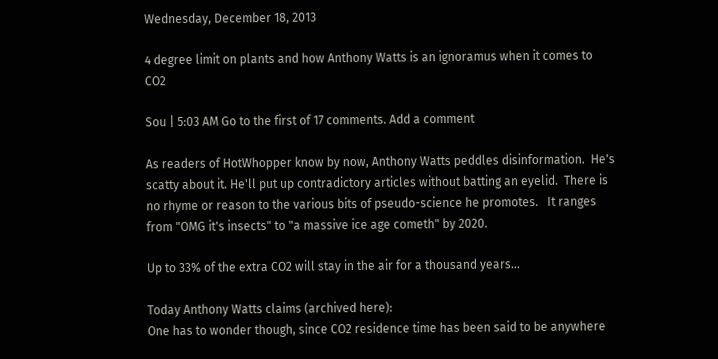Wednesday, December 18, 2013

4 degree limit on plants and how Anthony Watts is an ignoramus when it comes to CO2

Sou | 5:03 AM Go to the first of 17 comments. Add a comment

As readers of HotWhopper know by now, Anthony Watts peddles disinformation.  He's scatty about it. He'll put up contradictory articles without batting an eyelid.  There is no rhyme or reason to the various bits of pseudo-science he promotes.   It ranges from "OMG it's insects" to "a massive ice age cometh" by 2020.

Up to 33% of the extra CO2 will stay in the air for a thousand years...

Today Anthony Watts claims (archived here):
One has to wonder though, since CO2 residence time has been said to be anywhere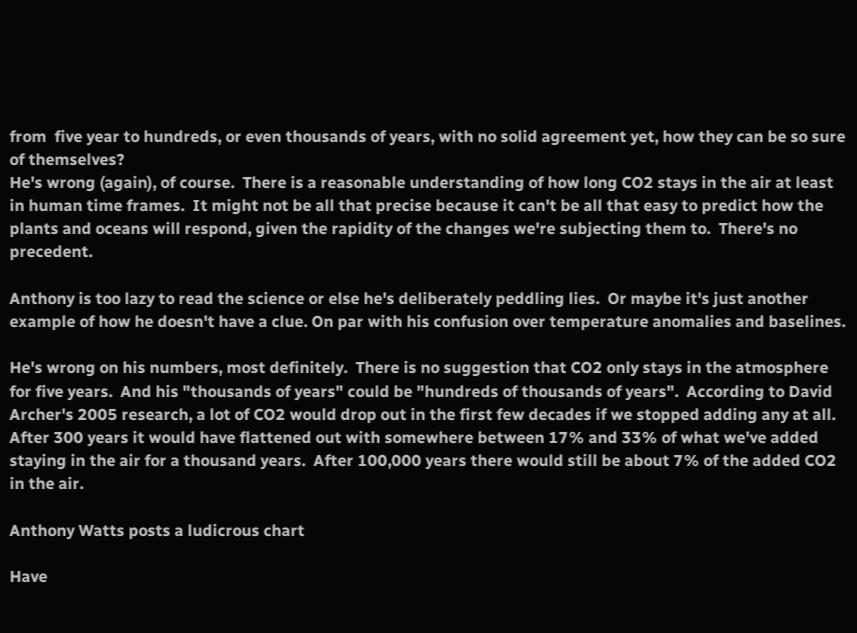from  five year to hundreds, or even thousands of years, with no solid agreement yet, how they can be so sure of themselves?
He's wrong (again), of course.  There is a reasonable understanding of how long CO2 stays in the air at least in human time frames.  It might not be all that precise because it can't be all that easy to predict how the plants and oceans will respond, given the rapidity of the changes we're subjecting them to.  There's no precedent.

Anthony is too lazy to read the science or else he's deliberately peddling lies.  Or maybe it's just another example of how he doesn't have a clue. On par with his confusion over temperature anomalies and baselines.

He's wrong on his numbers, most definitely.  There is no suggestion that CO2 only stays in the atmosphere for five years.  And his "thousands of years" could be "hundreds of thousands of years".  According to David Archer's 2005 research, a lot of CO2 would drop out in the first few decades if we stopped adding any at all.  After 300 years it would have flattened out with somewhere between 17% and 33% of what we've added staying in the air for a thousand years.  After 100,000 years there would still be about 7% of the added CO2 in the air.

Anthony Watts posts a ludicrous chart

Have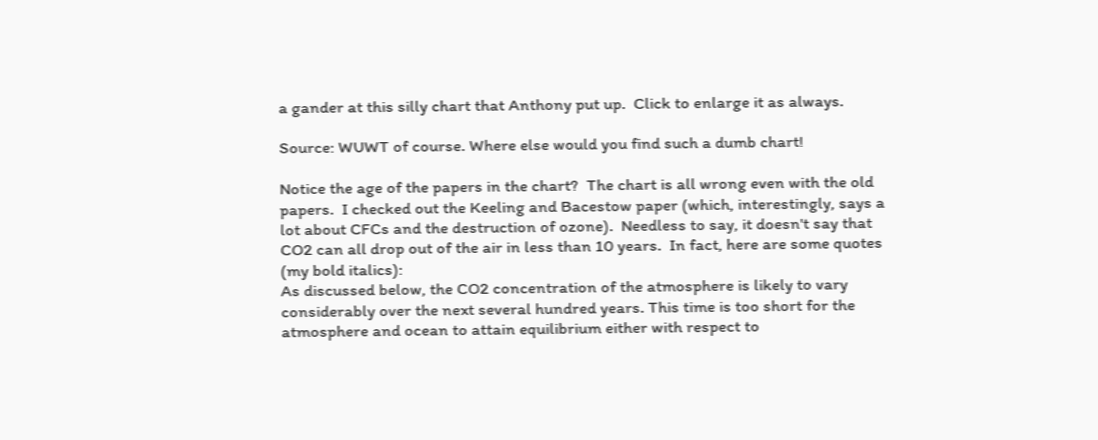a gander at this silly chart that Anthony put up.  Click to enlarge it as always.

Source: WUWT of course. Where else would you find such a dumb chart!

Notice the age of the papers in the chart?  The chart is all wrong even with the old papers.  I checked out the Keeling and Bacestow paper (which, interestingly, says a lot about CFCs and the destruction of ozone).  Needless to say, it doesn't say that CO2 can all drop out of the air in less than 10 years.  In fact, here are some quotes (my bold italics):
As discussed below, the CO2 concentration of the atmosphere is likely to vary considerably over the next several hundred years. This time is too short for the atmosphere and ocean to attain equilibrium either with respect to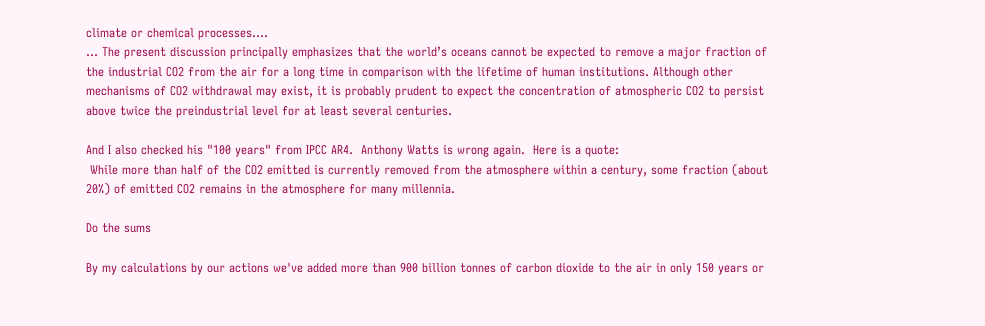climate or chemical processes....
... The present discussion principally emphasizes that the world’s oceans cannot be expected to remove a major fraction of the industrial CO2 from the air for a long time in comparison with the lifetime of human institutions. Although other mechanisms of CO2 withdrawal may exist, it is probably prudent to expect the concentration of atmospheric CO2 to persist above twice the preindustrial level for at least several centuries.

And I also checked his "100 years" from IPCC AR4.  Anthony Watts is wrong again.  Here is a quote:
 While more than half of the CO2 emitted is currently removed from the atmosphere within a century, some fraction (about 20%) of emitted CO2 remains in the atmosphere for many millennia.

Do the sums

By my calculations by our actions we've added more than 900 billion tonnes of carbon dioxide to the air in only 150 years or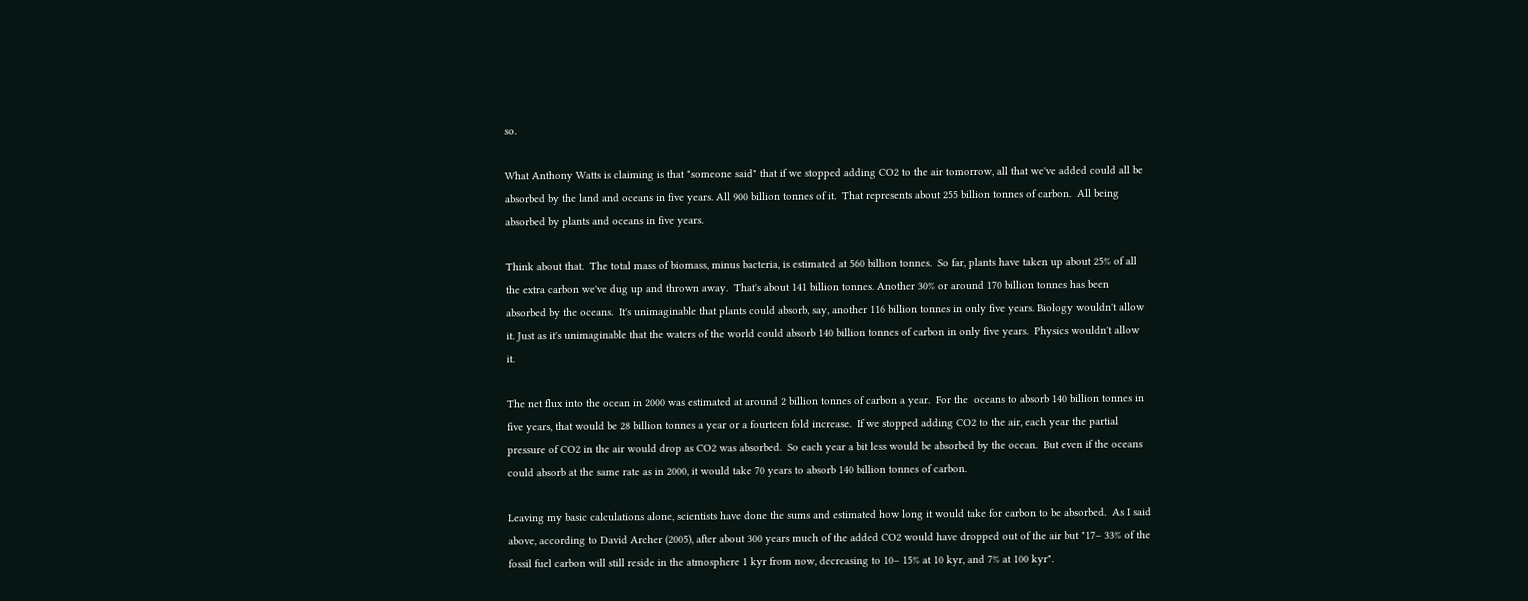so.

What Anthony Watts is claiming is that "someone said" that if we stopped adding CO2 to the air tomorrow, all that we've added could all be absorbed by the land and oceans in five years. All 900 billion tonnes of it.  That represents about 255 billion tonnes of carbon.  All being absorbed by plants and oceans in five years.

Think about that.  The total mass of biomass, minus bacteria, is estimated at 560 billion tonnes.  So far, plants have taken up about 25% of all the extra carbon we've dug up and thrown away.  That's about 141 billion tonnes. Another 30% or around 170 billion tonnes has been absorbed by the oceans.  It's unimaginable that plants could absorb, say, another 116 billion tonnes in only five years. Biology wouldn't allow it. Just as it's unimaginable that the waters of the world could absorb 140 billion tonnes of carbon in only five years.  Physics wouldn't allow it.

The net flux into the ocean in 2000 was estimated at around 2 billion tonnes of carbon a year.  For the  oceans to absorb 140 billion tonnes in five years, that would be 28 billion tonnes a year or a fourteen fold increase.  If we stopped adding CO2 to the air, each year the partial pressure of CO2 in the air would drop as CO2 was absorbed.  So each year a bit less would be absorbed by the ocean.  But even if the oceans could absorb at the same rate as in 2000, it would take 70 years to absorb 140 billion tonnes of carbon.

Leaving my basic calculations alone, scientists have done the sums and estimated how long it would take for carbon to be absorbed.  As I said above, according to David Archer (2005), after about 300 years much of the added CO2 would have dropped out of the air but "17– 33% of the fossil fuel carbon will still reside in the atmosphere 1 kyr from now, decreasing to 10– 15% at 10 kyr, and 7% at 100 kyr".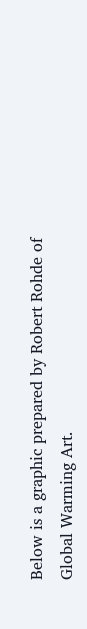Below is a graphic prepared by Robert Rohde of Global Warming Art.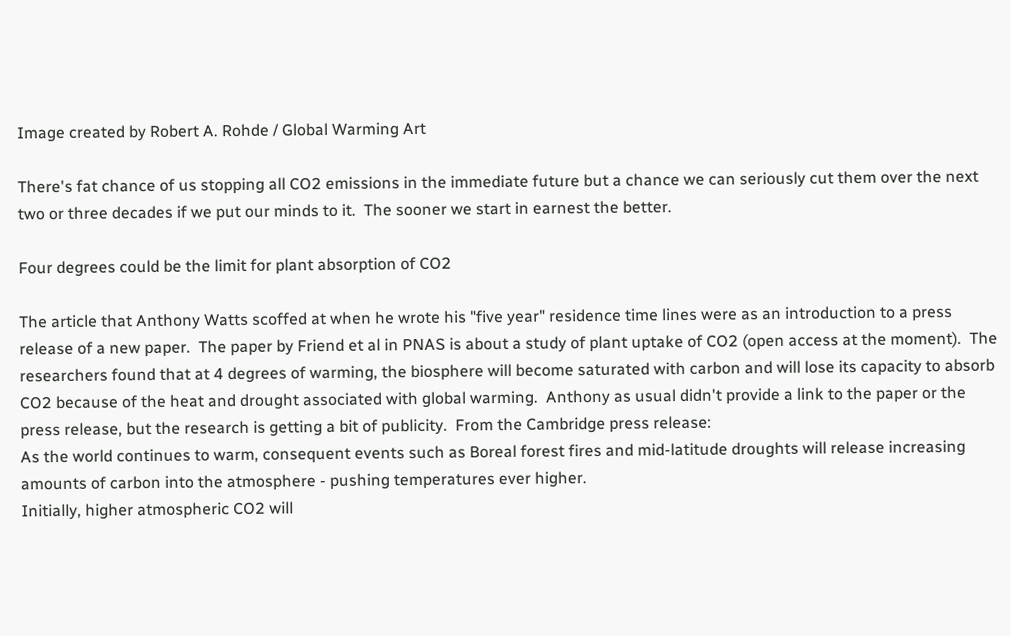Image created by Robert A. Rohde / Global Warming Art

There's fat chance of us stopping all CO2 emissions in the immediate future but a chance we can seriously cut them over the next two or three decades if we put our minds to it.  The sooner we start in earnest the better.

Four degrees could be the limit for plant absorption of CO2

The article that Anthony Watts scoffed at when he wrote his "five year" residence time lines were as an introduction to a press release of a new paper.  The paper by Friend et al in PNAS is about a study of plant uptake of CO2 (open access at the moment).  The researchers found that at 4 degrees of warming, the biosphere will become saturated with carbon and will lose its capacity to absorb CO2 because of the heat and drought associated with global warming.  Anthony as usual didn't provide a link to the paper or the press release, but the research is getting a bit of publicity.  From the Cambridge press release:
As the world continues to warm, consequent events such as Boreal forest fires and mid-latitude droughts will release increasing amounts of carbon into the atmosphere - pushing temperatures ever higher.
Initially, higher atmospheric CO2 will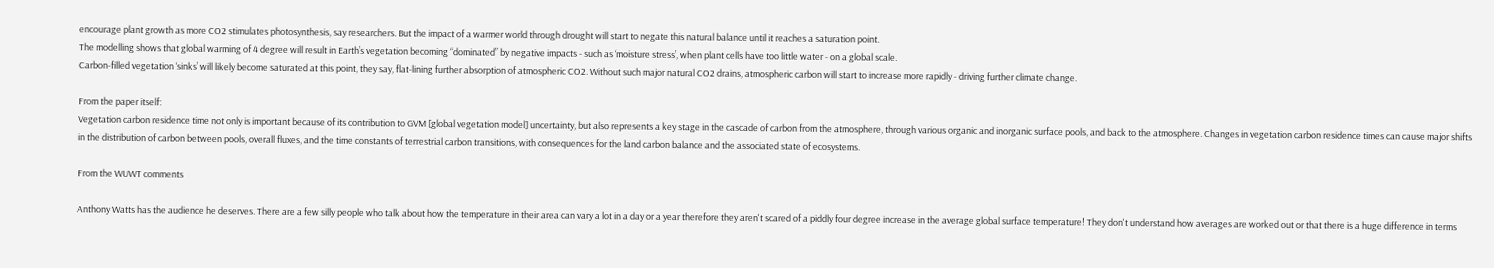encourage plant growth as more CO2 stimulates photosynthesis, say researchers. But the impact of a warmer world through drought will start to negate this natural balance until it reaches a saturation point.
The modelling shows that global warming of 4 degree will result in Earth’s vegetation becoming “dominated” by negative impacts - such as ‘moisture stress’, when plant cells have too little water - on a global scale.
Carbon-filled vegetation ‘sinks’ will likely become saturated at this point, they say, flat-lining further absorption of atmospheric CO2. Without such major natural CO2 drains, atmospheric carbon will start to increase more rapidly - driving further climate change.

From the paper itself:
Vegetation carbon residence time not only is important because of its contribution to GVM [global vegetation model] uncertainty, but also represents a key stage in the cascade of carbon from the atmosphere, through various organic and inorganic surface pools, and back to the atmosphere. Changes in vegetation carbon residence times can cause major shifts in the distribution of carbon between pools, overall fluxes, and the time constants of terrestrial carbon transitions, with consequences for the land carbon balance and the associated state of ecosystems.

From the WUWT comments

Anthony Watts has the audience he deserves. There are a few silly people who talk about how the temperature in their area can vary a lot in a day or a year therefore they aren't scared of a piddly four degree increase in the average global surface temperature! They don't understand how averages are worked out or that there is a huge difference in terms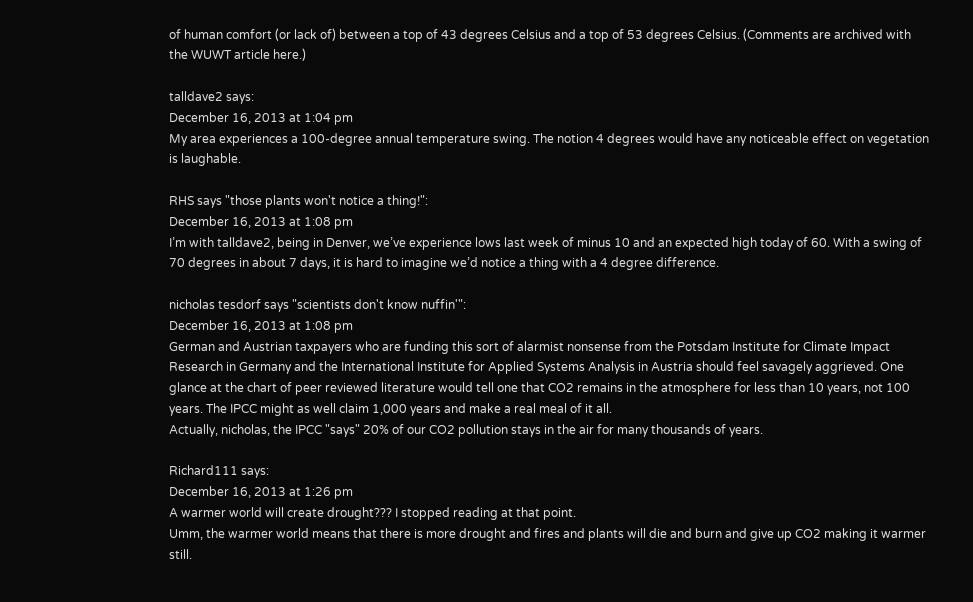of human comfort (or lack of) between a top of 43 degrees Celsius and a top of 53 degrees Celsius. (Comments are archived with the WUWT article here.)

talldave2 says:
December 16, 2013 at 1:04 pm
My area experiences a 100-degree annual temperature swing. The notion 4 degrees would have any noticeable effect on vegetation is laughable.

RHS says "those plants won't notice a thing!":
December 16, 2013 at 1:08 pm
I’m with talldave2, being in Denver, we’ve experience lows last week of minus 10 and an expected high today of 60. With a swing of 70 degrees in about 7 days, it is hard to imagine we’d notice a thing with a 4 degree difference.

nicholas tesdorf says "scientists don't know nuffin'":
December 16, 2013 at 1:08 pm
German and Austrian taxpayers who are funding this sort of alarmist nonsense from the Potsdam Institute for Climate Impact Research in Germany and the International Institute for Applied Systems Analysis in Austria should feel savagely aggrieved. One glance at the chart of peer reviewed literature would tell one that CO2 remains in the atmosphere for less than 10 years, not 100 years. The IPCC might as well claim 1,000 years and make a real meal of it all.
Actually, nicholas, the IPCC "says" 20% of our CO2 pollution stays in the air for many thousands of years.

Richard111 says:
December 16, 2013 at 1:26 pm
A warmer world will create drought??? I stopped reading at that point.
Umm, the warmer world means that there is more drought and fires and plants will die and burn and give up CO2 making it warmer still.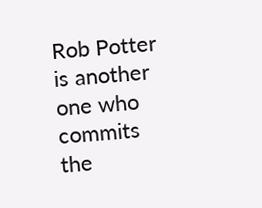Rob Potter is another one who commits the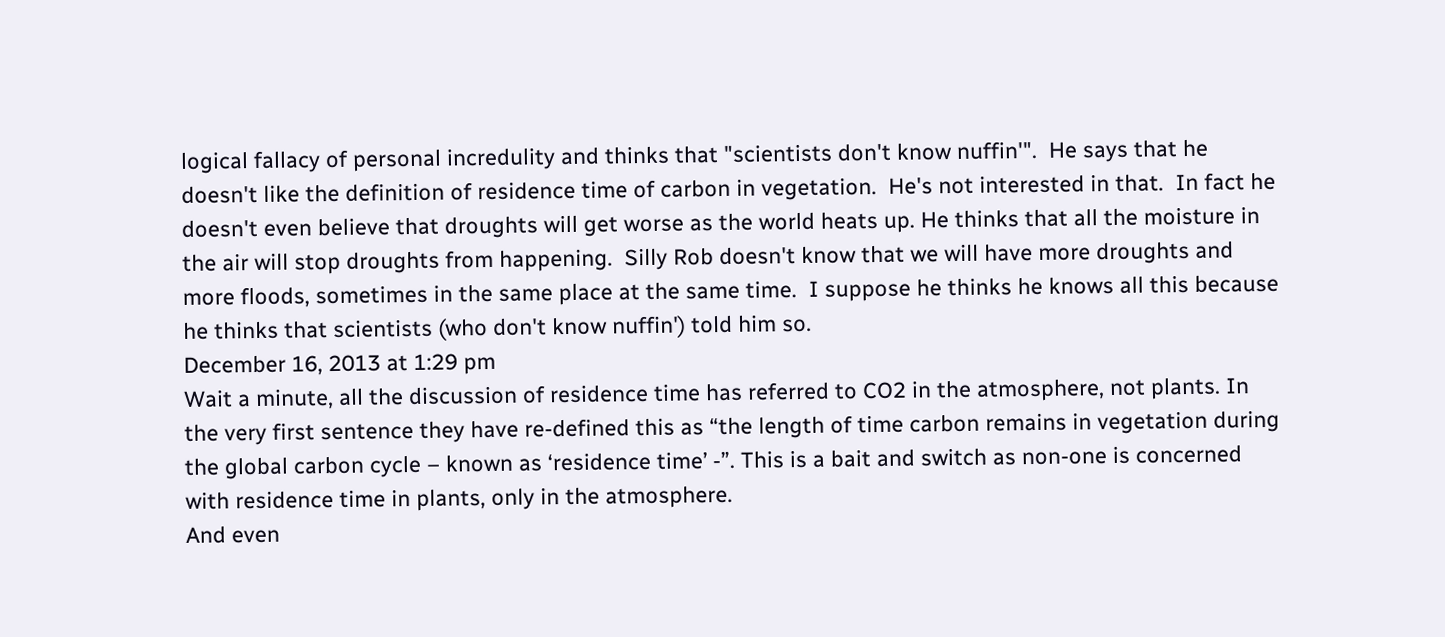logical fallacy of personal incredulity and thinks that "scientists don't know nuffin'".  He says that he doesn't like the definition of residence time of carbon in vegetation.  He's not interested in that.  In fact he doesn't even believe that droughts will get worse as the world heats up. He thinks that all the moisture in the air will stop droughts from happening.  Silly Rob doesn't know that we will have more droughts and more floods, sometimes in the same place at the same time.  I suppose he thinks he knows all this because he thinks that scientists (who don't know nuffin') told him so.
December 16, 2013 at 1:29 pm
Wait a minute, all the discussion of residence time has referred to CO2 in the atmosphere, not plants. In the very first sentence they have re-defined this as “the length of time carbon remains in vegetation during the global carbon cycle – known as ‘residence time’ -”. This is a bait and switch as non-one is concerned with residence time in plants, only in the atmosphere.
And even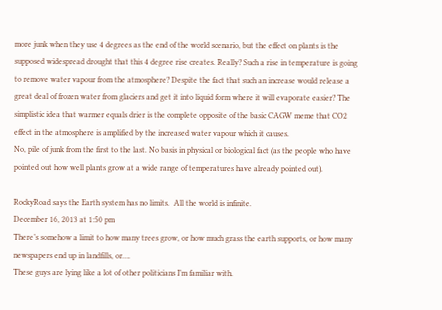more junk when they use 4 degrees as the end of the world scenario, but the effect on plants is the supposed widespread drought that this 4 degree rise creates. Really? Such a rise in temperature is going to remove water vapour from the atmosphere? Despite the fact that such an increase would release a great deal of frozen water from glaciers and get it into liquid form where it will evaporate easier? The simplistic idea that warmer equals drier is the complete opposite of the basic CAGW meme that CO2 effect in the atmosphere is amplified by the increased water vapour which it causes.
No, pile of junk from the first to the last. No basis in physical or biological fact (as the people who have pointed out how well plants grow at a wide range of temperatures have already pointed out).

RockyRoad says the Earth system has no limits.  All the world is infinite.
December 16, 2013 at 1:50 pm
There’s somehow a limit to how many trees grow, or how much grass the earth supports, or how many newspapers end up in landfills, or….
These guys are lying like a lot of other politicians I’m familiar with.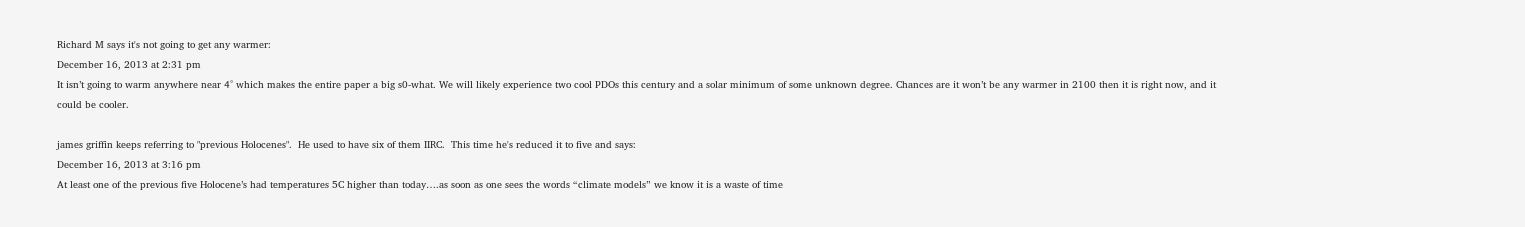Richard M says it's not going to get any warmer:
December 16, 2013 at 2:31 pm
It isn’t going to warm anywhere near 4° which makes the entire paper a big s0-what. We will likely experience two cool PDOs this century and a solar minimum of some unknown degree. Chances are it won’t be any warmer in 2100 then it is right now, and it could be cooler.

james griffin keeps referring to "previous Holocenes".  He used to have six of them IIRC.  This time he's reduced it to five and says:
December 16, 2013 at 3:16 pm
At least one of the previous five Holocene’s had temperatures 5C higher than today….as soon as one sees the words “climate models” we know it is a waste of time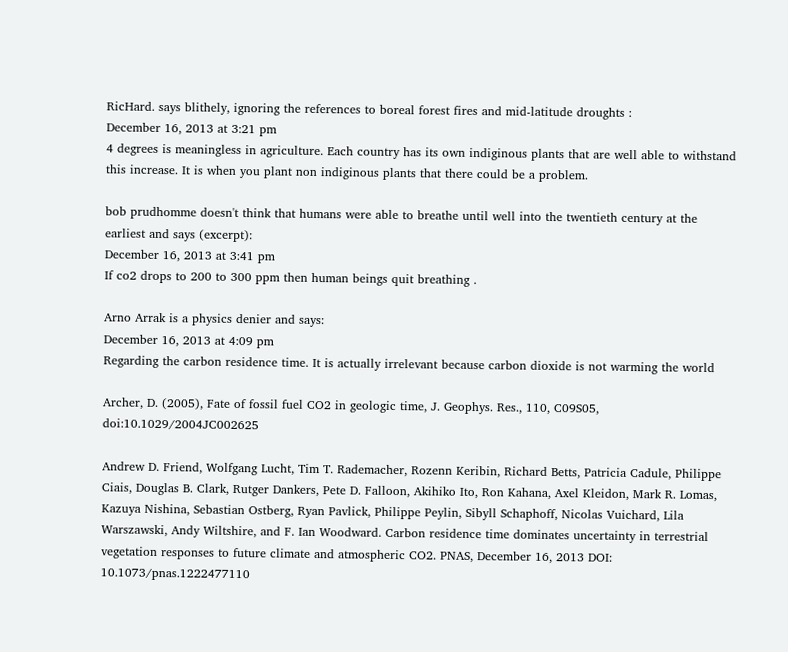RicHard. says blithely, ignoring the references to boreal forest fires and mid-latitude droughts :
December 16, 2013 at 3:21 pm
4 degrees is meaningless in agriculture. Each country has its own indiginous plants that are well able to withstand this increase. It is when you plant non indiginous plants that there could be a problem.

bob prudhomme doesn't think that humans were able to breathe until well into the twentieth century at the earliest and says (excerpt):
December 16, 2013 at 3:41 pm
If co2 drops to 200 to 300 ppm then human beings quit breathing .

Arno Arrak is a physics denier and says:
December 16, 2013 at 4:09 pm
Regarding the carbon residence time. It is actually irrelevant because carbon dioxide is not warming the world

Archer, D. (2005), Fate of fossil fuel CO2 in geologic time, J. Geophys. Res., 110, C09S05, doi:10.1029/2004JC002625

Andrew D. Friend, Wolfgang Lucht, Tim T. Rademacher, Rozenn Keribin, Richard Betts, Patricia Cadule, Philippe Ciais, Douglas B. Clark, Rutger Dankers, Pete D. Falloon, Akihiko Ito, Ron Kahana, Axel Kleidon, Mark R. Lomas, Kazuya Nishina, Sebastian Ostberg, Ryan Pavlick, Philippe Peylin, Sibyll Schaphoff, Nicolas Vuichard, Lila Warszawski, Andy Wiltshire, and F. Ian Woodward. Carbon residence time dominates uncertainty in terrestrial vegetation responses to future climate and atmospheric CO2. PNAS, December 16, 2013 DOI: 10.1073/pnas.1222477110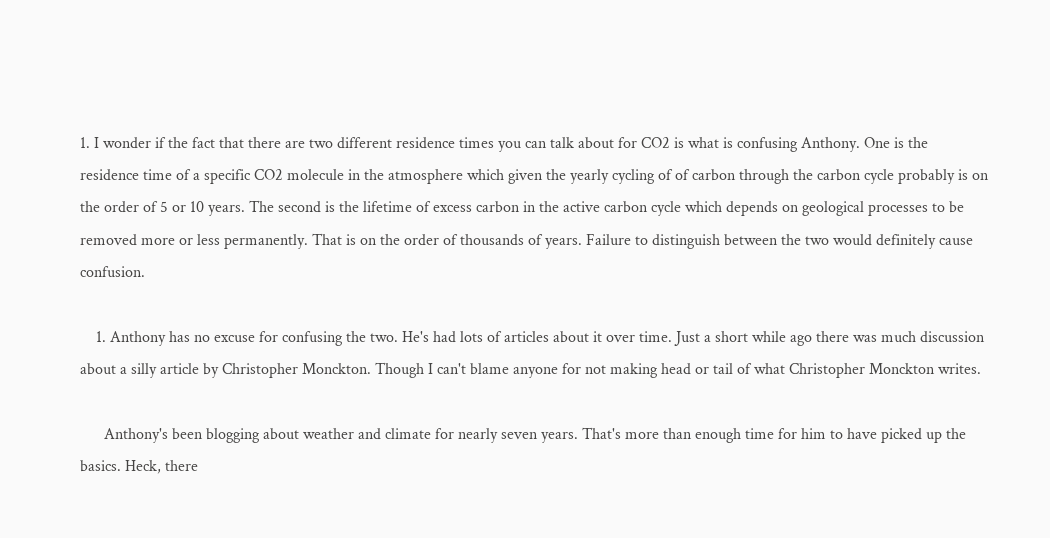1. I wonder if the fact that there are two different residence times you can talk about for CO2 is what is confusing Anthony. One is the residence time of a specific CO2 molecule in the atmosphere which given the yearly cycling of of carbon through the carbon cycle probably is on the order of 5 or 10 years. The second is the lifetime of excess carbon in the active carbon cycle which depends on geological processes to be removed more or less permanently. That is on the order of thousands of years. Failure to distinguish between the two would definitely cause confusion.

    1. Anthony has no excuse for confusing the two. He's had lots of articles about it over time. Just a short while ago there was much discussion about a silly article by Christopher Monckton. Though I can't blame anyone for not making head or tail of what Christopher Monckton writes.

      Anthony's been blogging about weather and climate for nearly seven years. That's more than enough time for him to have picked up the basics. Heck, there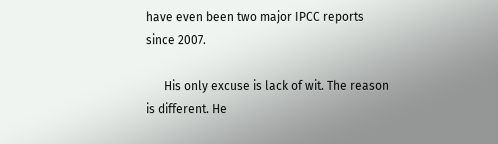have even been two major IPCC reports since 2007.

      His only excuse is lack of wit. The reason is different. He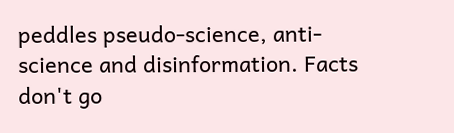peddles pseudo-science, anti-science and disinformation. Facts don't go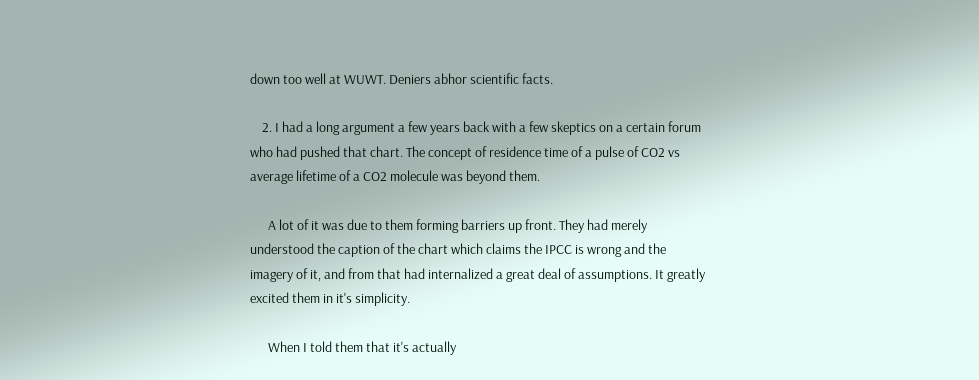down too well at WUWT. Deniers abhor scientific facts.

    2. I had a long argument a few years back with a few skeptics on a certain forum who had pushed that chart. The concept of residence time of a pulse of CO2 vs average lifetime of a CO2 molecule was beyond them.

      A lot of it was due to them forming barriers up front. They had merely understood the caption of the chart which claims the IPCC is wrong and the imagery of it, and from that had internalized a great deal of assumptions. It greatly excited them in it's simplicity.

      When I told them that it's actually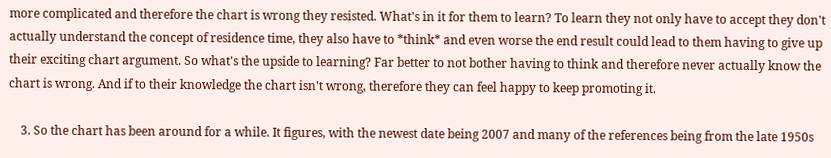more complicated and therefore the chart is wrong they resisted. What's in it for them to learn? To learn they not only have to accept they don't actually understand the concept of residence time, they also have to *think* and even worse the end result could lead to them having to give up their exciting chart argument. So what's the upside to learning? Far better to not bother having to think and therefore never actually know the chart is wrong. And if to their knowledge the chart isn't wrong, therefore they can feel happy to keep promoting it.

    3. So the chart has been around for a while. It figures, with the newest date being 2007 and many of the references being from the late 1950s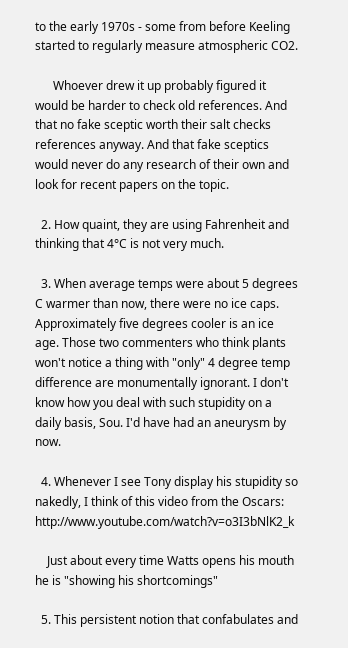to the early 1970s - some from before Keeling started to regularly measure atmospheric CO2.

      Whoever drew it up probably figured it would be harder to check old references. And that no fake sceptic worth their salt checks references anyway. And that fake sceptics would never do any research of their own and look for recent papers on the topic.

  2. How quaint, they are using Fahrenheit and thinking that 4°C is not very much.

  3. When average temps were about 5 degrees C warmer than now, there were no ice caps. Approximately five degrees cooler is an ice age. Those two commenters who think plants won't notice a thing with "only" 4 degree temp difference are monumentally ignorant. I don't know how you deal with such stupidity on a daily basis, Sou. I'd have had an aneurysm by now.

  4. Whenever I see Tony display his stupidity so nakedly, I think of this video from the Oscars: http://www.youtube.com/watch?v=o3I3bNlK2_k

    Just about every time Watts opens his mouth he is "showing his shortcomings"

  5. This persistent notion that confabulates and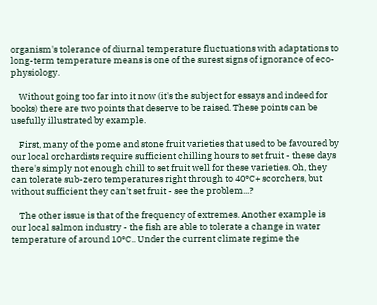organism's tolerance of diurnal temperature fluctuations with adaptations to long-term temperature means is one of the surest signs of ignorance of eco-physiology.

    Without going too far into it now (it's the subject for essays and indeed for books) there are two points that deserve to be raised. These points can be usefully illustrated by example.

    First, many of the pome and stone fruit varieties that used to be favoured by our local orchardists require sufficient chilling hours to set fruit - these days there's simply not enough chill to set fruit well for these varieties. Oh, they can tolerate sub-zero temperatures right through to 40°C+ scorchers, but without sufficient they can't set fruit - see the problem...?

    The other issue is that of the frequency of extremes. Another example is our local salmon industry - the fish are able to tolerate a change in water temperature of around 10°C.. Under the current climate regime the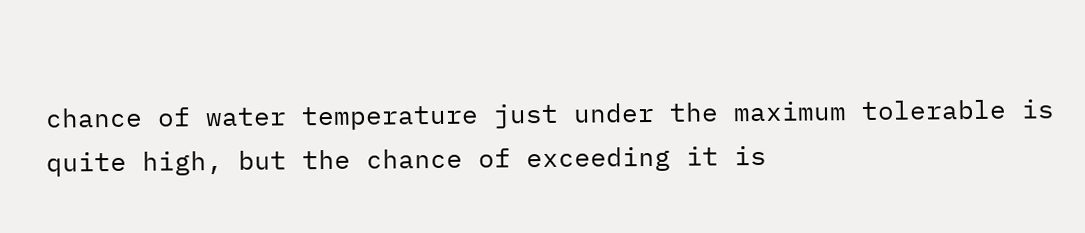chance of water temperature just under the maximum tolerable is quite high, but the chance of exceeding it is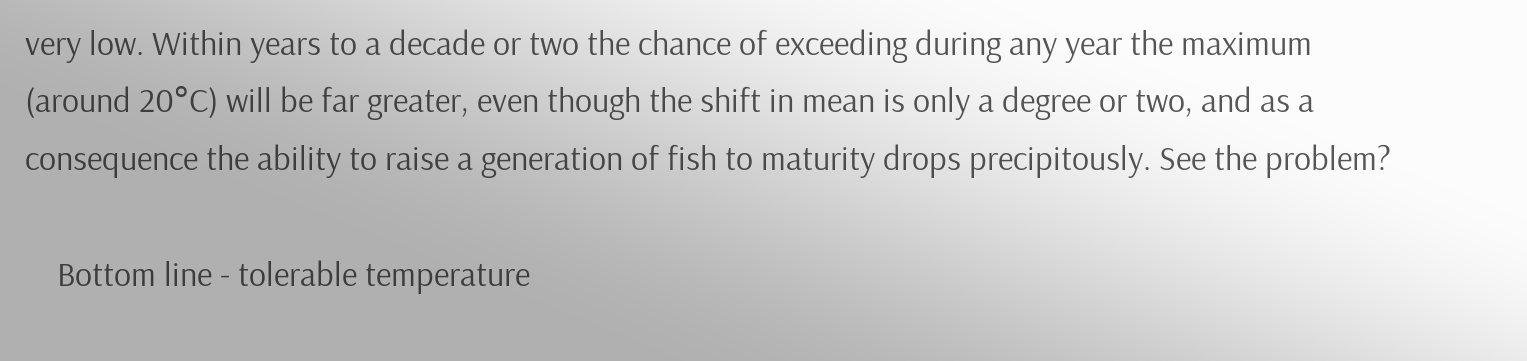very low. Within years to a decade or two the chance of exceeding during any year the maximum (around 20°C) will be far greater, even though the shift in mean is only a degree or two, and as a consequence the ability to raise a generation of fish to maturity drops precipitously. See the problem?

    Bottom line - tolerable temperature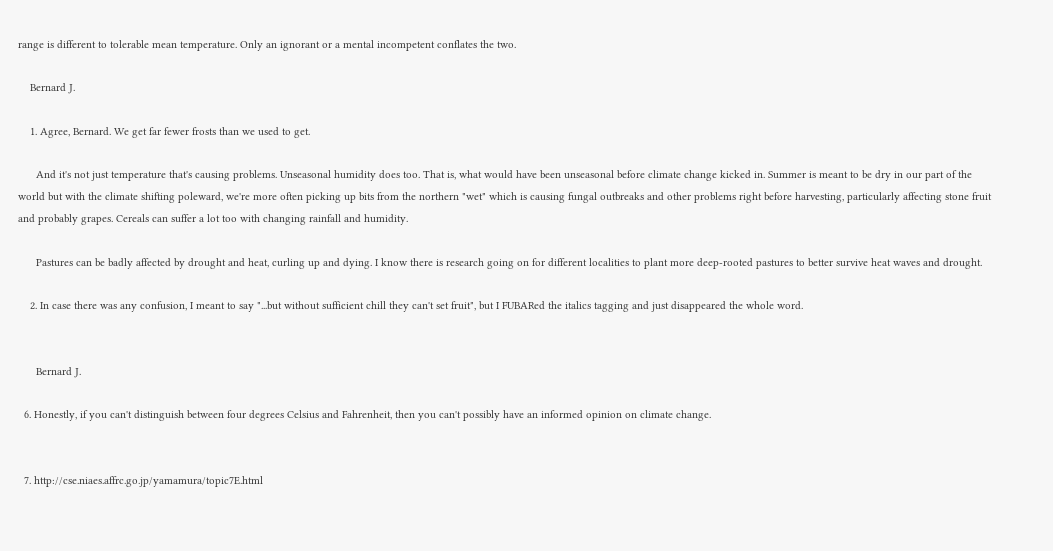range is different to tolerable mean temperature. Only an ignorant or a mental incompetent conflates the two.

    Bernard J.

    1. Agree, Bernard. We get far fewer frosts than we used to get.

      And it's not just temperature that's causing problems. Unseasonal humidity does too. That is, what would have been unseasonal before climate change kicked in. Summer is meant to be dry in our part of the world but with the climate shifting poleward, we're more often picking up bits from the northern "wet" which is causing fungal outbreaks and other problems right before harvesting, particularly affecting stone fruit and probably grapes. Cereals can suffer a lot too with changing rainfall and humidity.

      Pastures can be badly affected by drought and heat, curling up and dying. I know there is research going on for different localities to plant more deep-rooted pastures to better survive heat waves and drought.

    2. In case there was any confusion, I meant to say "...but without sufficient chill they can't set fruit", but I FUBARed the italics tagging and just disappeared the whole word.


      Bernard J.

  6. Honestly, if you can't distinguish between four degrees Celsius and Fahrenheit, then you can't possibly have an informed opinion on climate change.


  7. http://cse.niaes.affrc.go.jp/yamamura/topic7E.html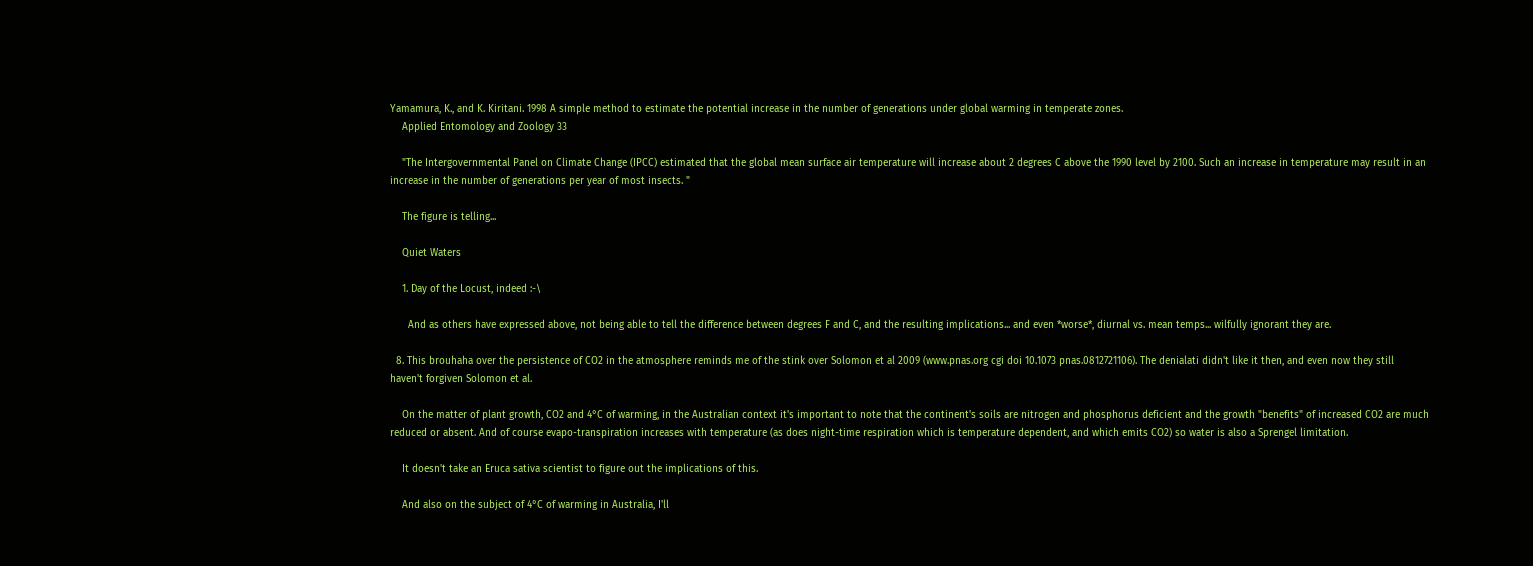Yamamura, K., and K. Kiritani. 1998 A simple method to estimate the potential increase in the number of generations under global warming in temperate zones.
    Applied Entomology and Zoology 33

    "The Intergovernmental Panel on Climate Change (IPCC) estimated that the global mean surface air temperature will increase about 2 degrees C above the 1990 level by 2100. Such an increase in temperature may result in an increase in the number of generations per year of most insects. "

    The figure is telling...

    Quiet Waters

    1. Day of the Locust, indeed :-\

      And as others have expressed above, not being able to tell the difference between degrees F and C, and the resulting implications... and even *worse*, diurnal vs. mean temps... wilfully ignorant they are.

  8. This brouhaha over the persistence of CO2 in the atmosphere reminds me of the stink over Solomon et al 2009 (www.pnas.org cgi doi 10.1073 pnas.0812721106). The denialati didn't like it then, and even now they still haven't forgiven Solomon et al.

    On the matter of plant growth, CO2 and 4°C of warming, in the Australian context it's important to note that the continent's soils are nitrogen and phosphorus deficient and the growth "benefits" of increased CO2 are much reduced or absent. And of course evapo-transpiration increases with temperature (as does night-time respiration which is temperature dependent, and which emits CO2) so water is also a Sprengel limitation.

    It doesn't take an Eruca sativa scientist to figure out the implications of this.

    And also on the subject of 4°C of warming in Australia, I'll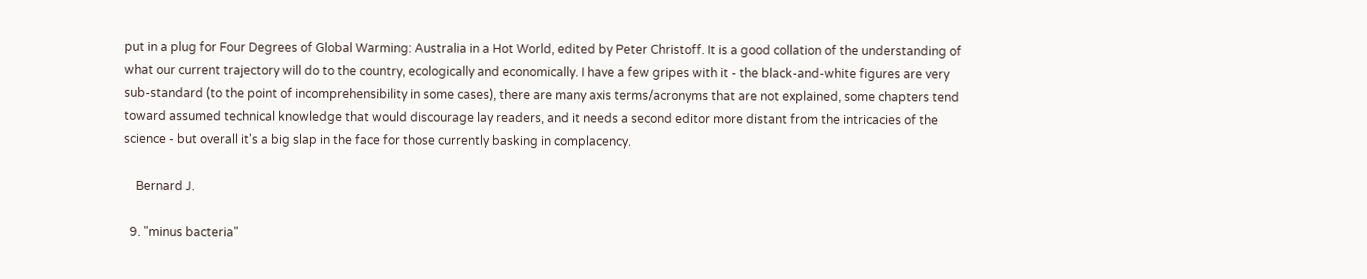put in a plug for Four Degrees of Global Warming: Australia in a Hot World, edited by Peter Christoff. It is a good collation of the understanding of what our current trajectory will do to the country, ecologically and economically. I have a few gripes with it - the black-and-white figures are very sub-standard (to the point of incomprehensibility in some cases), there are many axis terms/acronyms that are not explained, some chapters tend toward assumed technical knowledge that would discourage lay readers, and it needs a second editor more distant from the intricacies of the science - but overall it's a big slap in the face for those currently basking in complacency.

    Bernard J.

  9. "minus bacteria"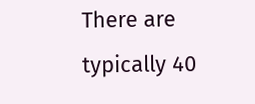There are typically 40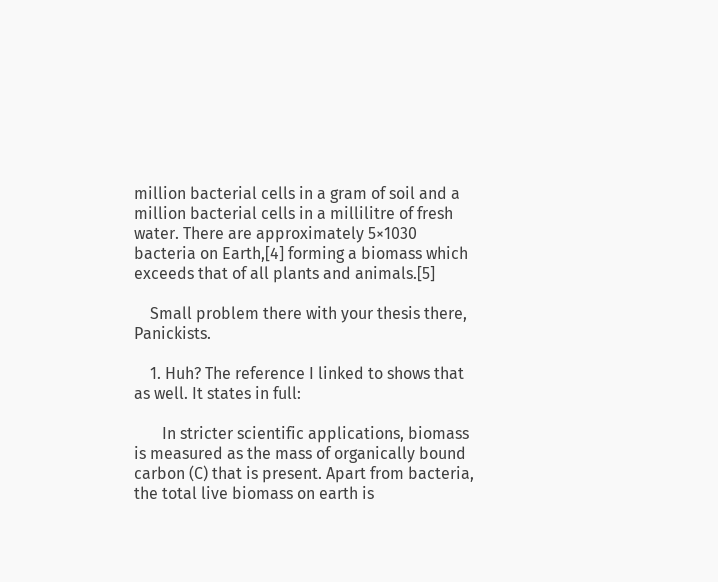million bacterial cells in a gram of soil and a million bacterial cells in a millilitre of fresh water. There are approximately 5×1030 bacteria on Earth,[4] forming a biomass which exceeds that of all plants and animals.[5]

    Small problem there with your thesis there, Panickists.

    1. Huh? The reference I linked to shows that as well. It states in full:

       In stricter scientific applications, biomass is measured as the mass of organically bound carbon (C) that is present. Apart from bacteria, the total live biomass on earth is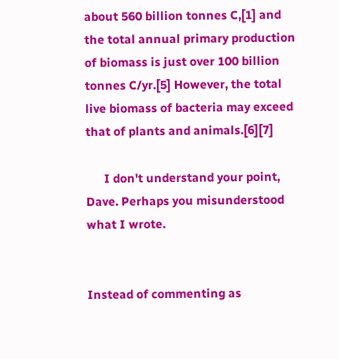about 560 billion tonnes C,[1] and the total annual primary production of biomass is just over 100 billion tonnes C/yr.[5] However, the total live biomass of bacteria may exceed that of plants and animals.[6][7]

      I don't understand your point, Dave. Perhaps you misunderstood what I wrote.


Instead of commenting as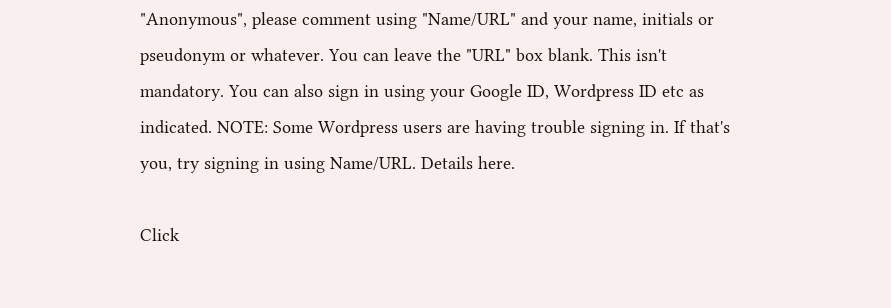"Anonymous", please comment using "Name/URL" and your name, initials or pseudonym or whatever. You can leave the "URL" box blank. This isn't mandatory. You can also sign in using your Google ID, Wordpress ID etc as indicated. NOTE: Some Wordpress users are having trouble signing in. If that's you, try signing in using Name/URL. Details here.

Click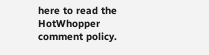here to read the HotWhopper comment policy.